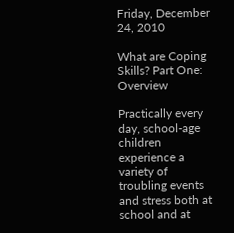Friday, December 24, 2010

What are Coping Skills? Part One: Overview

Practically every day, school-age children experience a variety of troubling events and stress both at school and at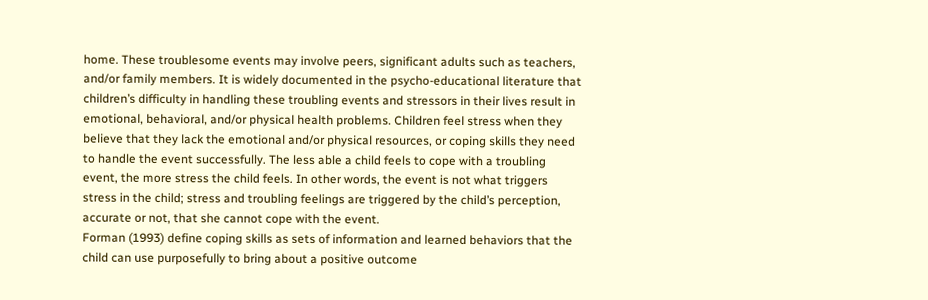home. These troublesome events may involve peers, significant adults such as teachers, and/or family members. It is widely documented in the psycho-educational literature that children’s difficulty in handling these troubling events and stressors in their lives result in emotional, behavioral, and/or physical health problems. Children feel stress when they believe that they lack the emotional and/or physical resources, or coping skills they need to handle the event successfully. The less able a child feels to cope with a troubling event, the more stress the child feels. In other words, the event is not what triggers stress in the child; stress and troubling feelings are triggered by the child’s perception, accurate or not, that she cannot cope with the event.
Forman (1993) define coping skills as sets of information and learned behaviors that the child can use purposefully to bring about a positive outcome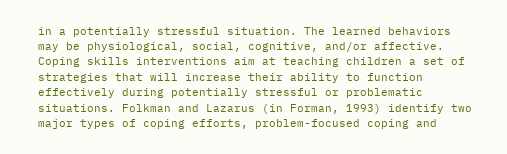in a potentially stressful situation. The learned behaviors may be physiological, social, cognitive, and/or affective. Coping skills interventions aim at teaching children a set of strategies that will increase their ability to function effectively during potentially stressful or problematic situations. Folkman and Lazarus (in Forman, 1993) identify two major types of coping efforts, problem-focused coping and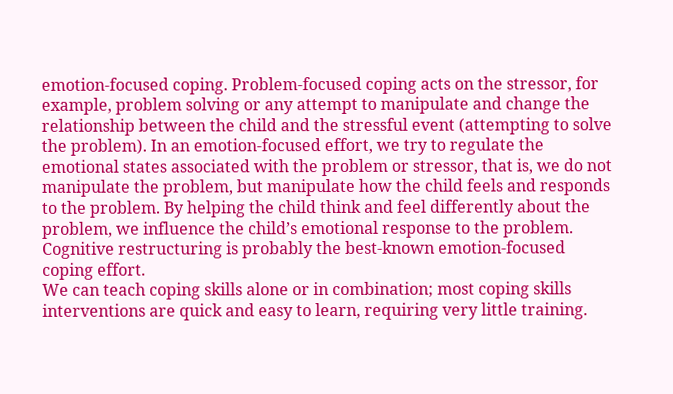emotion-focused coping. Problem-focused coping acts on the stressor, for example, problem solving or any attempt to manipulate and change the relationship between the child and the stressful event (attempting to solve the problem). In an emotion-focused effort, we try to regulate the emotional states associated with the problem or stressor, that is, we do not manipulate the problem, but manipulate how the child feels and responds to the problem. By helping the child think and feel differently about the problem, we influence the child’s emotional response to the problem. Cognitive restructuring is probably the best-known emotion-focused coping effort.
We can teach coping skills alone or in combination; most coping skills interventions are quick and easy to learn, requiring very little training.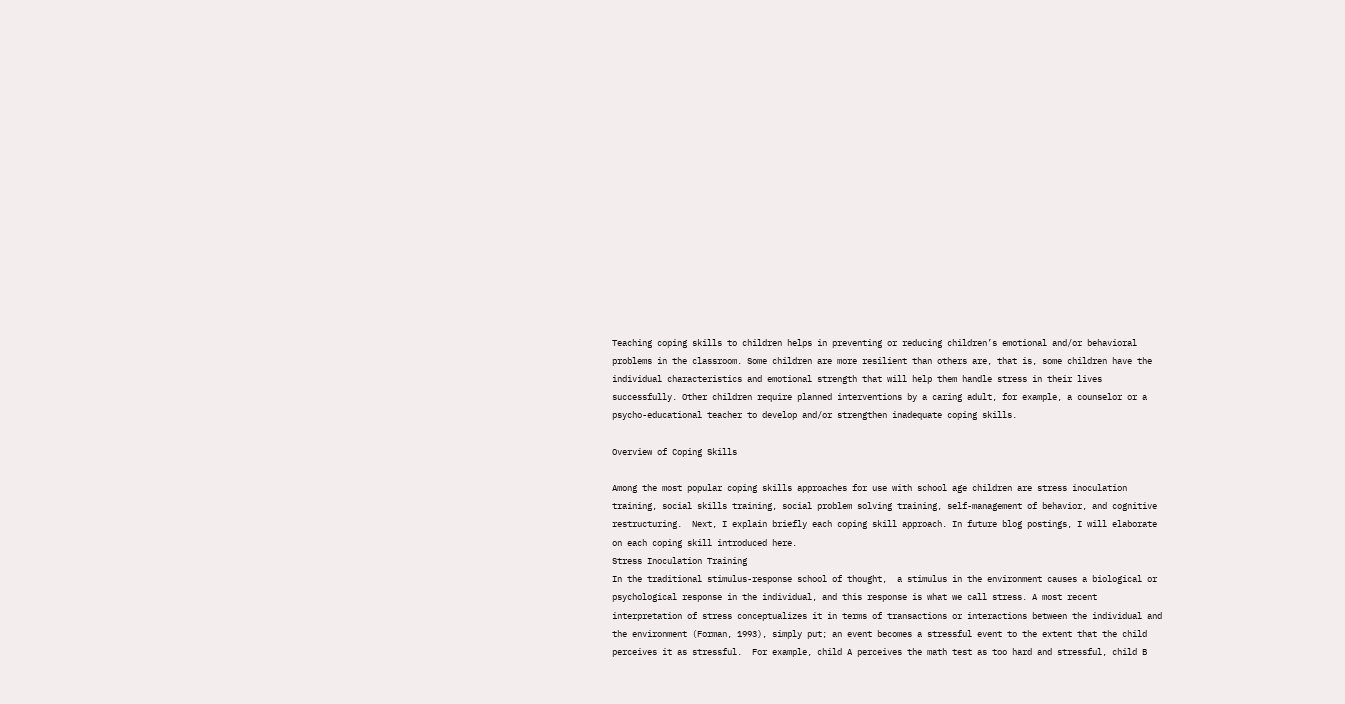Teaching coping skills to children helps in preventing or reducing children’s emotional and/or behavioral problems in the classroom. Some children are more resilient than others are, that is, some children have the individual characteristics and emotional strength that will help them handle stress in their lives successfully. Other children require planned interventions by a caring adult, for example, a counselor or a psycho-educational teacher to develop and/or strengthen inadequate coping skills.

Overview of Coping Skills

Among the most popular coping skills approaches for use with school age children are stress inoculation training, social skills training, social problem solving training, self-management of behavior, and cognitive restructuring.  Next, I explain briefly each coping skill approach. In future blog postings, I will elaborate on each coping skill introduced here.
Stress Inoculation Training
In the traditional stimulus-response school of thought,  a stimulus in the environment causes a biological or psychological response in the individual, and this response is what we call stress. A most recent interpretation of stress conceptualizes it in terms of transactions or interactions between the individual and the environment (Forman, 1993), simply put; an event becomes a stressful event to the extent that the child perceives it as stressful.  For example, child A perceives the math test as too hard and stressful, child B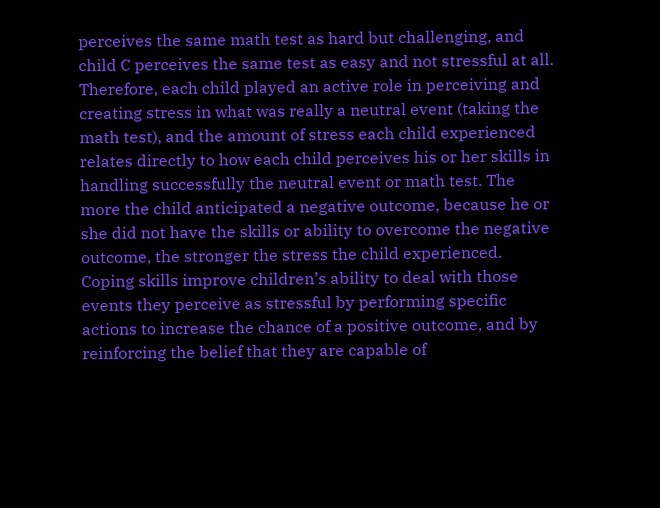perceives the same math test as hard but challenging, and child C perceives the same test as easy and not stressful at all. Therefore, each child played an active role in perceiving and creating stress in what was really a neutral event (taking the math test), and the amount of stress each child experienced relates directly to how each child perceives his or her skills in handling successfully the neutral event or math test. The more the child anticipated a negative outcome, because he or she did not have the skills or ability to overcome the negative outcome, the stronger the stress the child experienced.
Coping skills improve children’s ability to deal with those events they perceive as stressful by performing specific actions to increase the chance of a positive outcome, and by reinforcing the belief that they are capable of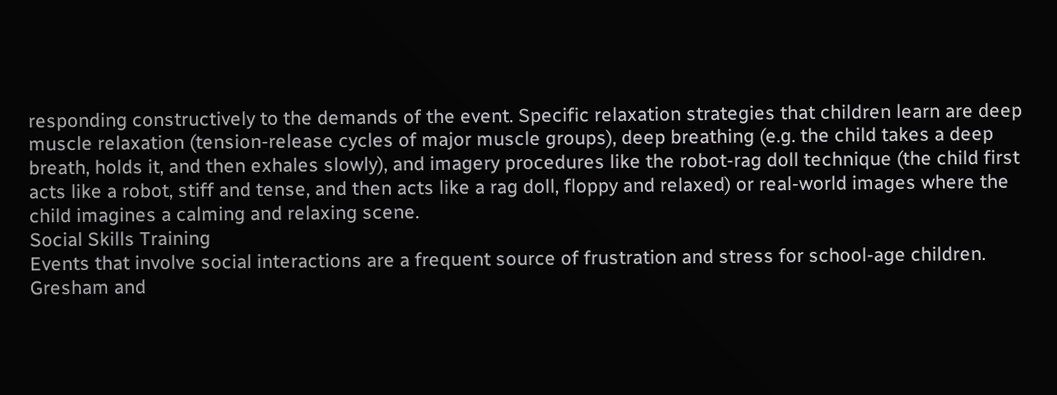responding constructively to the demands of the event. Specific relaxation strategies that children learn are deep muscle relaxation (tension-release cycles of major muscle groups), deep breathing (e.g. the child takes a deep breath, holds it, and then exhales slowly), and imagery procedures like the robot-rag doll technique (the child first acts like a robot, stiff and tense, and then acts like a rag doll, floppy and relaxed) or real-world images where the child imagines a calming and relaxing scene.
Social Skills Training
Events that involve social interactions are a frequent source of frustration and stress for school-age children. Gresham and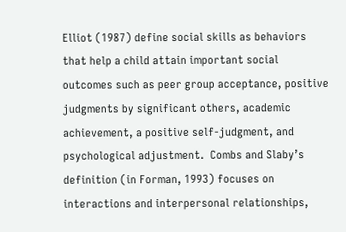Elliot (1987) define social skills as behaviors that help a child attain important social outcomes such as peer group acceptance, positive judgments by significant others, academic achievement, a positive self-judgment, and psychological adjustment.  Combs and Slaby’s definition (in Forman, 1993) focuses on interactions and interpersonal relationships,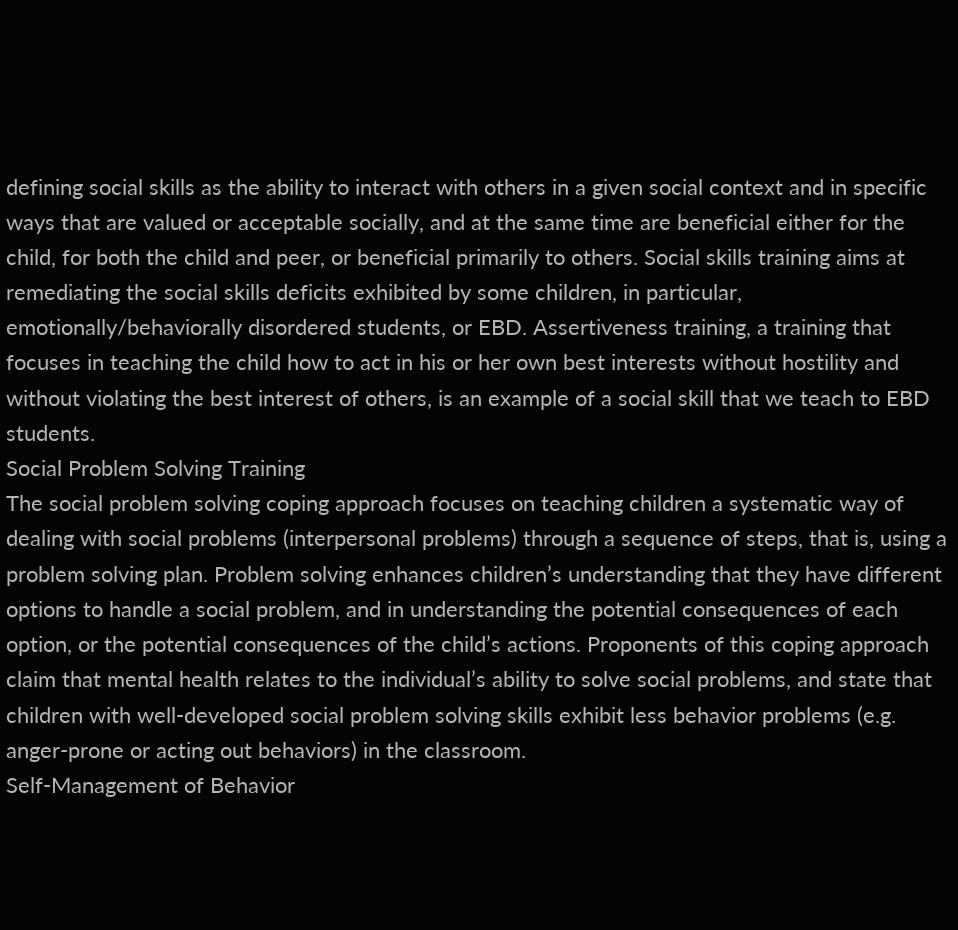defining social skills as the ability to interact with others in a given social context and in specific ways that are valued or acceptable socially, and at the same time are beneficial either for the child, for both the child and peer, or beneficial primarily to others. Social skills training aims at remediating the social skills deficits exhibited by some children, in particular, emotionally/behaviorally disordered students, or EBD. Assertiveness training, a training that focuses in teaching the child how to act in his or her own best interests without hostility and without violating the best interest of others, is an example of a social skill that we teach to EBD students.
Social Problem Solving Training
The social problem solving coping approach focuses on teaching children a systematic way of dealing with social problems (interpersonal problems) through a sequence of steps, that is, using a problem solving plan. Problem solving enhances children’s understanding that they have different options to handle a social problem, and in understanding the potential consequences of each option, or the potential consequences of the child’s actions. Proponents of this coping approach claim that mental health relates to the individual’s ability to solve social problems, and state that children with well-developed social problem solving skills exhibit less behavior problems (e.g. anger-prone or acting out behaviors) in the classroom.
Self-Management of Behavior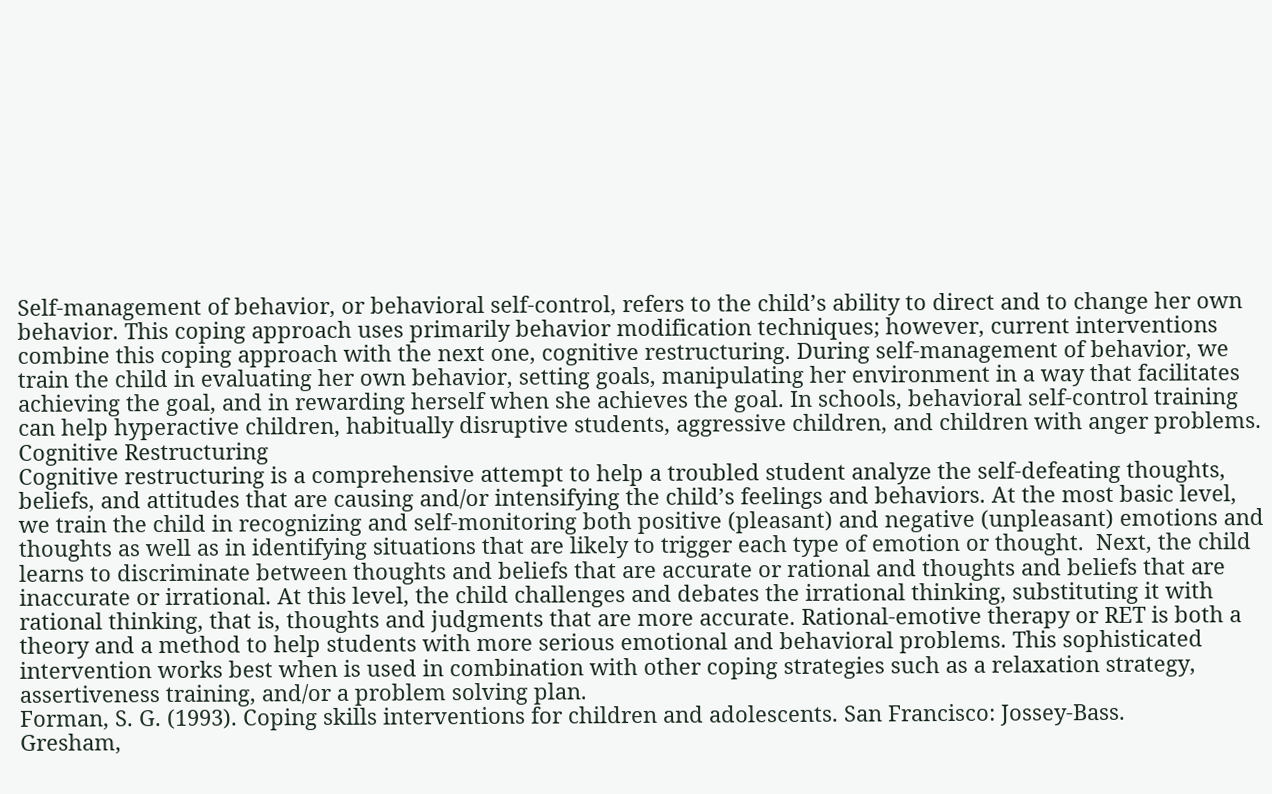Self-management of behavior, or behavioral self-control, refers to the child’s ability to direct and to change her own behavior. This coping approach uses primarily behavior modification techniques; however, current interventions combine this coping approach with the next one, cognitive restructuring. During self-management of behavior, we train the child in evaluating her own behavior, setting goals, manipulating her environment in a way that facilitates achieving the goal, and in rewarding herself when she achieves the goal. In schools, behavioral self-control training can help hyperactive children, habitually disruptive students, aggressive children, and children with anger problems.
Cognitive Restructuring
Cognitive restructuring is a comprehensive attempt to help a troubled student analyze the self-defeating thoughts, beliefs, and attitudes that are causing and/or intensifying the child’s feelings and behaviors. At the most basic level, we train the child in recognizing and self-monitoring both positive (pleasant) and negative (unpleasant) emotions and thoughts as well as in identifying situations that are likely to trigger each type of emotion or thought.  Next, the child learns to discriminate between thoughts and beliefs that are accurate or rational and thoughts and beliefs that are inaccurate or irrational. At this level, the child challenges and debates the irrational thinking, substituting it with rational thinking, that is, thoughts and judgments that are more accurate. Rational-emotive therapy or RET is both a theory and a method to help students with more serious emotional and behavioral problems. This sophisticated intervention works best when is used in combination with other coping strategies such as a relaxation strategy, assertiveness training, and/or a problem solving plan.
Forman, S. G. (1993). Coping skills interventions for children and adolescents. San Francisco: Jossey-Bass.
Gresham,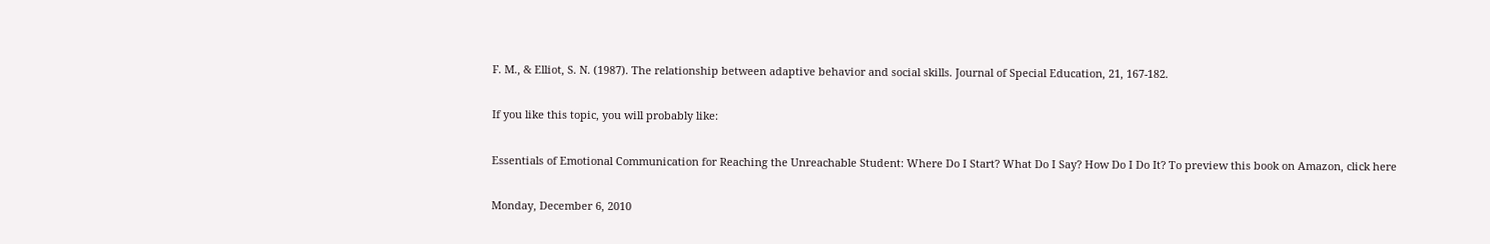F. M., & Elliot, S. N. (1987). The relationship between adaptive behavior and social skills. Journal of Special Education, 21, 167-182.

If you like this topic, you will probably like:

Essentials of Emotional Communication for Reaching the Unreachable Student: Where Do I Start? What Do I Say? How Do I Do It? To preview this book on Amazon, click here

Monday, December 6, 2010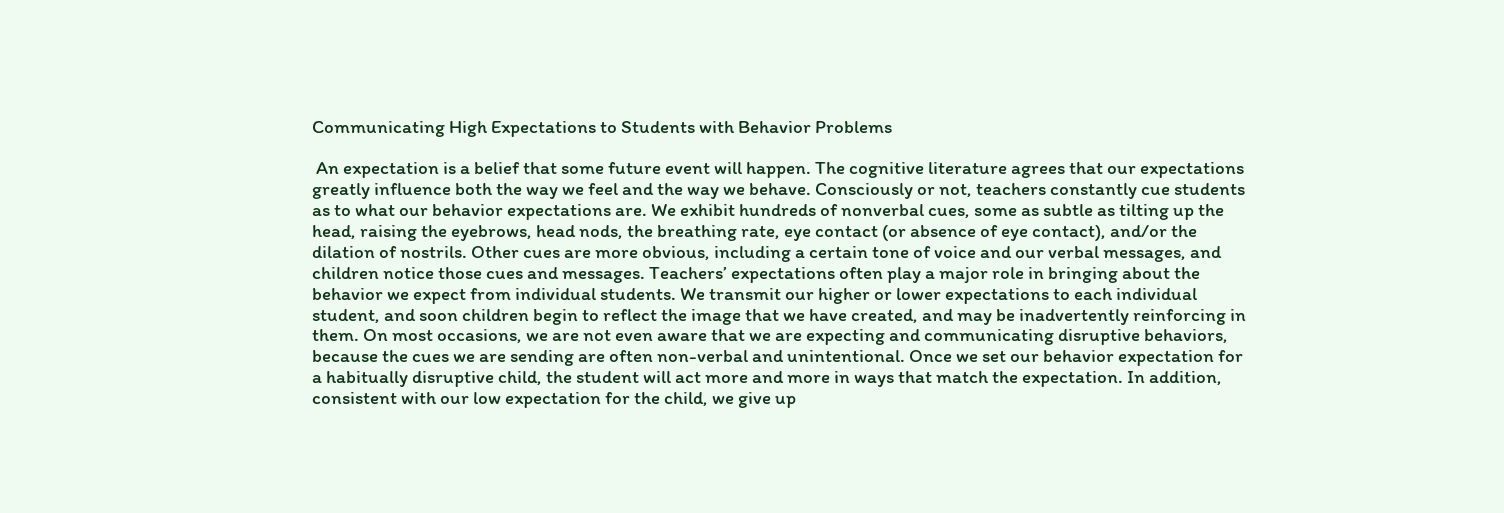Communicating High Expectations to Students with Behavior Problems

 An expectation is a belief that some future event will happen. The cognitive literature agrees that our expectations greatly influence both the way we feel and the way we behave. Consciously or not, teachers constantly cue students as to what our behavior expectations are. We exhibit hundreds of nonverbal cues, some as subtle as tilting up the head, raising the eyebrows, head nods, the breathing rate, eye contact (or absence of eye contact), and/or the dilation of nostrils. Other cues are more obvious, including a certain tone of voice and our verbal messages, and children notice those cues and messages. Teachers’ expectations often play a major role in bringing about the behavior we expect from individual students. We transmit our higher or lower expectations to each individual student, and soon children begin to reflect the image that we have created, and may be inadvertently reinforcing in them. On most occasions, we are not even aware that we are expecting and communicating disruptive behaviors, because the cues we are sending are often non-verbal and unintentional. Once we set our behavior expectation for a habitually disruptive child, the student will act more and more in ways that match the expectation. In addition, consistent with our low expectation for the child, we give up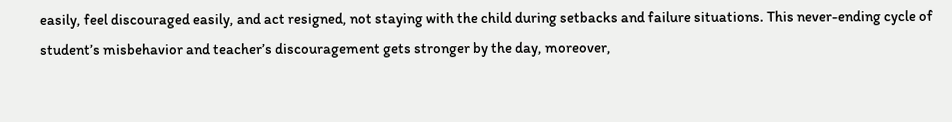easily, feel discouraged easily, and act resigned, not staying with the child during setbacks and failure situations. This never-ending cycle of student’s misbehavior and teacher’s discouragement gets stronger by the day, moreover,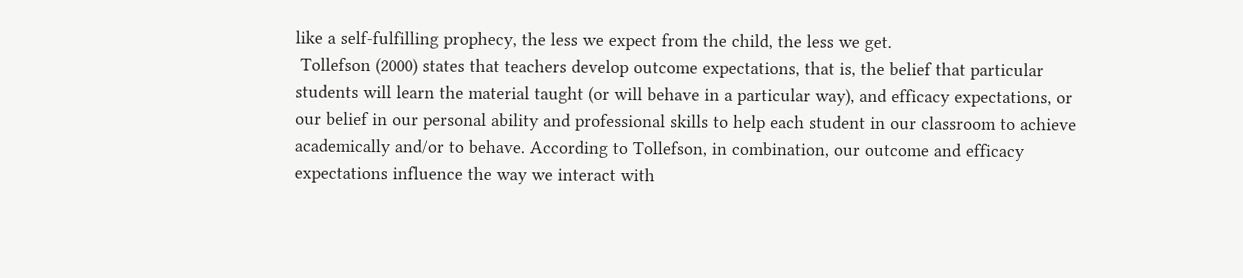like a self-fulfilling prophecy, the less we expect from the child, the less we get.
 Tollefson (2000) states that teachers develop outcome expectations, that is, the belief that particular students will learn the material taught (or will behave in a particular way), and efficacy expectations, or our belief in our personal ability and professional skills to help each student in our classroom to achieve academically and/or to behave. According to Tollefson, in combination, our outcome and efficacy expectations influence the way we interact with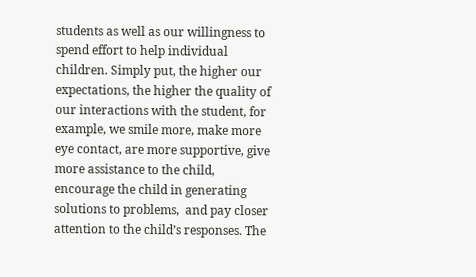students as well as our willingness to spend effort to help individual children. Simply put, the higher our expectations, the higher the quality of our interactions with the student, for example, we smile more, make more eye contact, are more supportive, give more assistance to the child, encourage the child in generating solutions to problems,  and pay closer attention to the child’s responses. The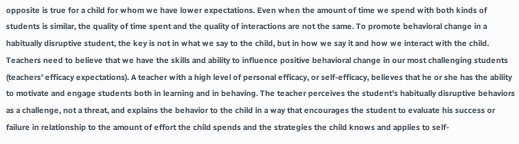opposite is true for a child for whom we have lower expectations. Even when the amount of time we spend with both kinds of students is similar, the quality of time spent and the quality of interactions are not the same. To promote behavioral change in a habitually disruptive student, the key is not in what we say to the child, but in how we say it and how we interact with the child.
Teachers need to believe that we have the skills and ability to influence positive behavioral change in our most challenging students (teachers’ efficacy expectations). A teacher with a high level of personal efficacy, or self-efficacy, believes that he or she has the ability to motivate and engage students both in learning and in behaving. The teacher perceives the student’s habitually disruptive behaviors as a challenge, not a threat, and explains the behavior to the child in a way that encourages the student to evaluate his success or failure in relationship to the amount of effort the child spends and the strategies the child knows and applies to self-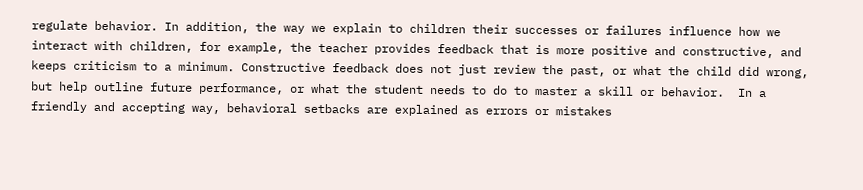regulate behavior. In addition, the way we explain to children their successes or failures influence how we interact with children, for example, the teacher provides feedback that is more positive and constructive, and keeps criticism to a minimum. Constructive feedback does not just review the past, or what the child did wrong, but help outline future performance, or what the student needs to do to master a skill or behavior.  In a friendly and accepting way, behavioral setbacks are explained as errors or mistakes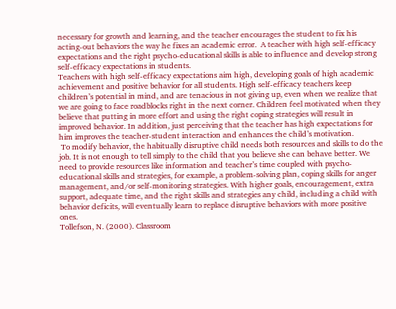necessary for growth and learning, and the teacher encourages the student to fix his acting-out behaviors the way he fixes an academic error.  A teacher with high self-efficacy expectations and the right psycho-educational skills is able to influence and develop strong self-efficacy expectations in students.
Teachers with high self-efficacy expectations aim high, developing goals of high academic achievement and positive behavior for all students. High self-efficacy teachers keep children’s potential in mind, and are tenacious in not giving up, even when we realize that we are going to face roadblocks right in the next corner. Children feel motivated when they believe that putting in more effort and using the right coping strategies will result in improved behavior. In addition, just perceiving that the teacher has high expectations for him improves the teacher-student interaction and enhances the child’s motivation.
 To modify behavior, the habitually disruptive child needs both resources and skills to do the job. It is not enough to tell simply to the child that you believe she can behave better. We need to provide resources like information and teacher’s time coupled with psycho-educational skills and strategies, for example, a problem-solving plan, coping skills for anger management, and/or self-monitoring strategies. With higher goals, encouragement, extra support, adequate time, and the right skills and strategies any child, including a child with behavior deficits, will eventually learn to replace disruptive behaviors with more positive ones.
Tollefson, N. (2000). Classroom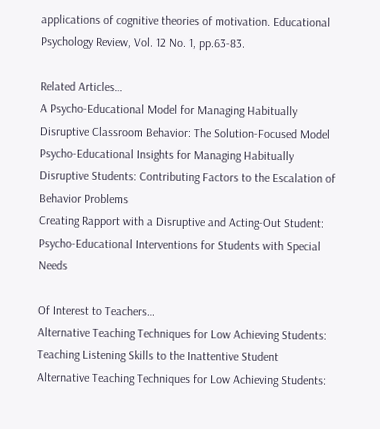applications of cognitive theories of motivation. Educational Psychology Review, Vol. 12 No. 1, pp.63-83.

Related Articles…
A Psycho-Educational Model for Managing Habitually Disruptive Classroom Behavior: The Solution-Focused Model
Psycho-Educational Insights for Managing Habitually Disruptive Students: Contributing Factors to the Escalation of Behavior Problems
Creating Rapport with a Disruptive and Acting-Out Student: Psycho-Educational Interventions for Students with Special Needs

Of Interest to Teachers…
Alternative Teaching Techniques for Low Achieving Students: Teaching Listening Skills to the Inattentive Student
Alternative Teaching Techniques for Low Achieving Students: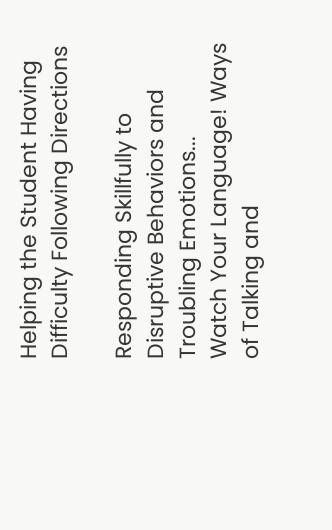Helping the Student Having Difficulty Following Directions

Responding Skillfully to Disruptive Behaviors and Troubling Emotions...
Watch Your Language! Ways of Talking and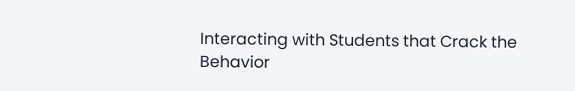Interacting with Students that Crack the Behavior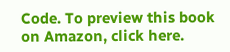Code. To preview this book on Amazon, click here.